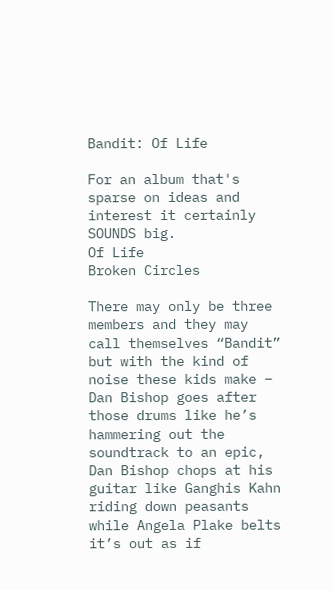Bandit: Of Life

For an album that's sparse on ideas and interest it certainly SOUNDS big.
Of Life
Broken Circles

There may only be three members and they may call themselves “Bandit” but with the kind of noise these kids make – Dan Bishop goes after those drums like he’s hammering out the soundtrack to an epic, Dan Bishop chops at his guitar like Ganghis Kahn riding down peasants while Angela Plake belts it’s out as if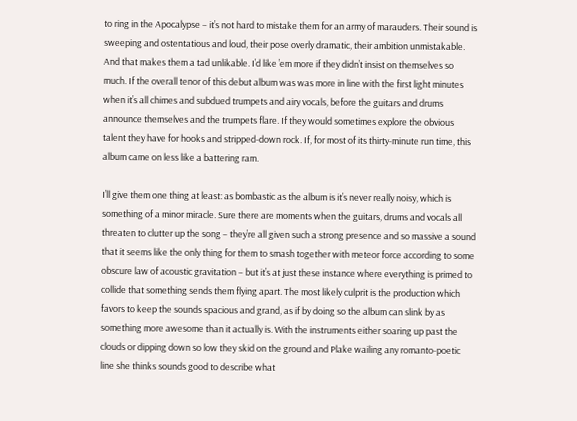to ring in the Apocalypse – it’s not hard to mistake them for an army of marauders. Their sound is sweeping and ostentatious and loud, their pose overly dramatic, their ambition unmistakable. And that makes them a tad unlikable. I’d like ’em more if they didn’t insist on themselves so much. If the overall tenor of this debut album was was more in line with the first light minutes when it’s all chimes and subdued trumpets and airy vocals, before the guitars and drums announce themselves and the trumpets flare. If they would sometimes explore the obvious talent they have for hooks and stripped-down rock. If, for most of its thirty-minute run time, this album came on less like a battering ram.

I’ll give them one thing at least: as bombastic as the album is it’s never really noisy, which is something of a minor miracle. Sure there are moments when the guitars, drums and vocals all threaten to clutter up the song – they’re all given such a strong presence and so massive a sound that it seems like the only thing for them to smash together with meteor force according to some obscure law of acoustic gravitation – but it’s at just these instance where everything is primed to collide that something sends them flying apart. The most likely culprit is the production which favors to keep the sounds spacious and grand, as if by doing so the album can slink by as something more awesome than it actually is. With the instruments either soaring up past the clouds or dipping down so low they skid on the ground and Plake wailing any romanto-poetic line she thinks sounds good to describe what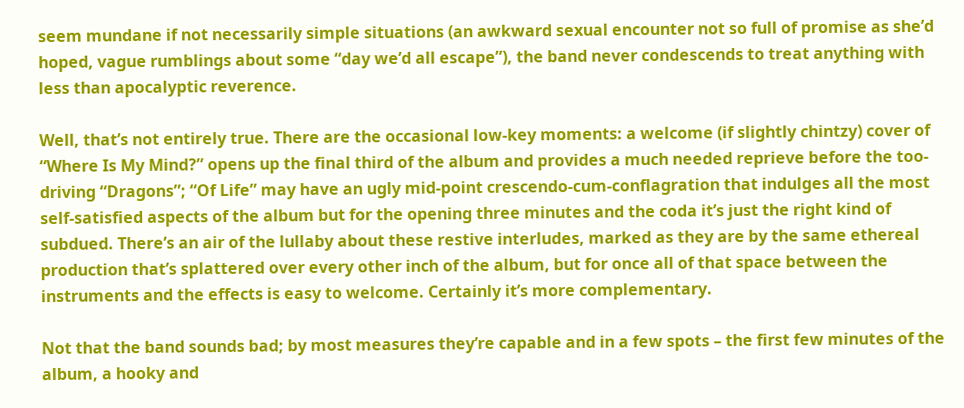seem mundane if not necessarily simple situations (an awkward sexual encounter not so full of promise as she’d hoped, vague rumblings about some “day we’d all escape”), the band never condescends to treat anything with less than apocalyptic reverence.

Well, that’s not entirely true. There are the occasional low-key moments: a welcome (if slightly chintzy) cover of “Where Is My Mind?” opens up the final third of the album and provides a much needed reprieve before the too-driving “Dragons”; “Of Life” may have an ugly mid-point crescendo-cum-conflagration that indulges all the most self-satisfied aspects of the album but for the opening three minutes and the coda it’s just the right kind of subdued. There’s an air of the lullaby about these restive interludes, marked as they are by the same ethereal production that’s splattered over every other inch of the album, but for once all of that space between the instruments and the effects is easy to welcome. Certainly it’s more complementary.

Not that the band sounds bad; by most measures they’re capable and in a few spots – the first few minutes of the album, a hooky and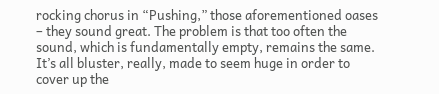rocking chorus in “Pushing,” those aforementioned oases – they sound great. The problem is that too often the sound, which is fundamentally empty, remains the same. It’s all bluster, really, made to seem huge in order to cover up the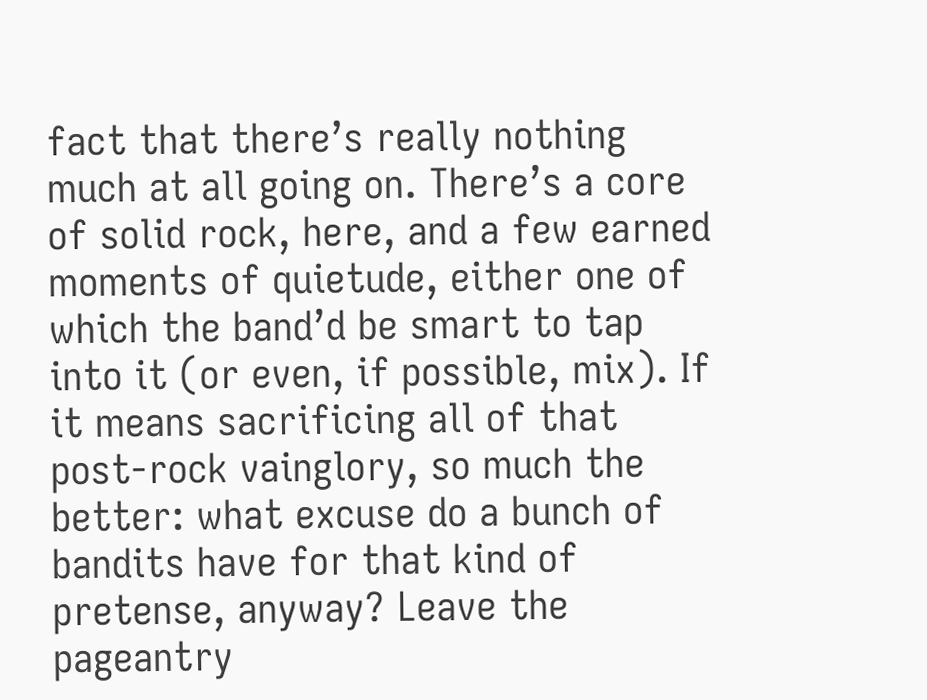fact that there’s really nothing much at all going on. There’s a core of solid rock, here, and a few earned moments of quietude, either one of which the band’d be smart to tap into it (or even, if possible, mix). If it means sacrificing all of that post-rock vainglory, so much the better: what excuse do a bunch of bandits have for that kind of pretense, anyway? Leave the pageantry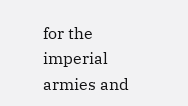for the imperial armies and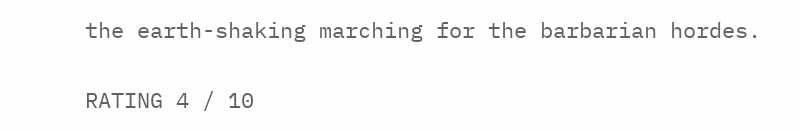the earth-shaking marching for the barbarian hordes.

RATING 4 / 10